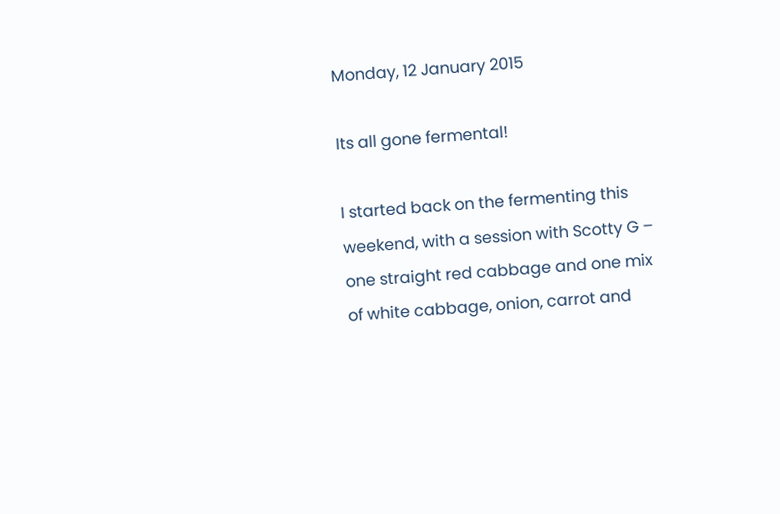Monday, 12 January 2015

Its all gone fermental!

I started back on the fermenting this weekend, with a session with Scotty G – one straight red cabbage and one mix of white cabbage, onion, carrot and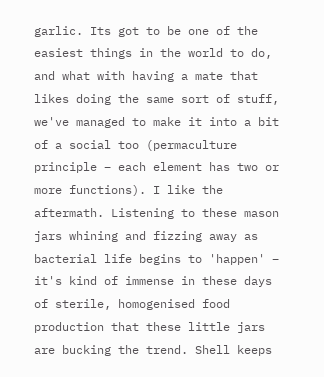garlic. Its got to be one of the easiest things in the world to do, and what with having a mate that likes doing the same sort of stuff, we've managed to make it into a bit of a social too (permaculture principle – each element has two or more functions). I like the aftermath. Listening to these mason jars whining and fizzing away as bacterial life begins to 'happen' – it's kind of immense in these days of sterile, homogenised food production that these little jars are bucking the trend. Shell keeps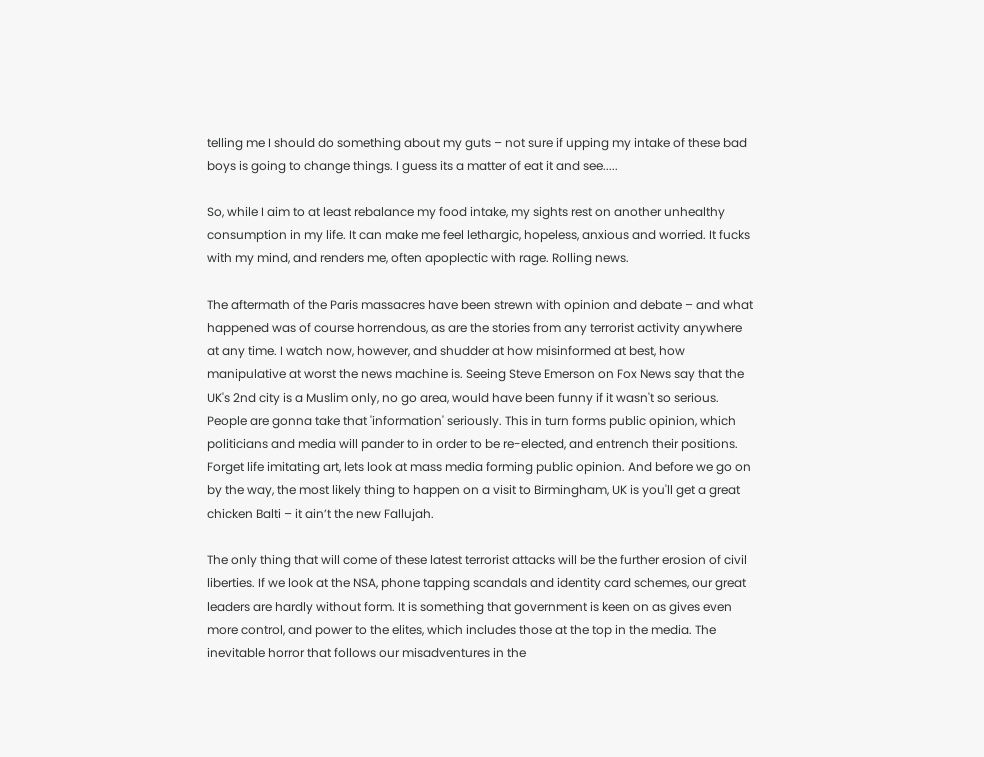telling me I should do something about my guts – not sure if upping my intake of these bad boys is going to change things. I guess its a matter of eat it and see.....

So, while I aim to at least rebalance my food intake, my sights rest on another unhealthy consumption in my life. It can make me feel lethargic, hopeless, anxious and worried. It fucks with my mind, and renders me, often apoplectic with rage. Rolling news.

The aftermath of the Paris massacres have been strewn with opinion and debate – and what happened was of course horrendous, as are the stories from any terrorist activity anywhere at any time. I watch now, however, and shudder at how misinformed at best, how manipulative at worst the news machine is. Seeing Steve Emerson on Fox News say that the UK's 2nd city is a Muslim only, no go area, would have been funny if it wasn't so serious. People are gonna take that 'information' seriously. This in turn forms public opinion, which politicians and media will pander to in order to be re-elected, and entrench their positions. Forget life imitating art, lets look at mass media forming public opinion. And before we go on by the way, the most likely thing to happen on a visit to Birmingham, UK is you'll get a great chicken Balti – it ain’t the new Fallujah.

The only thing that will come of these latest terrorist attacks will be the further erosion of civil liberties. If we look at the NSA, phone tapping scandals and identity card schemes, our great leaders are hardly without form. It is something that government is keen on as gives even more control, and power to the elites, which includes those at the top in the media. The inevitable horror that follows our misadventures in the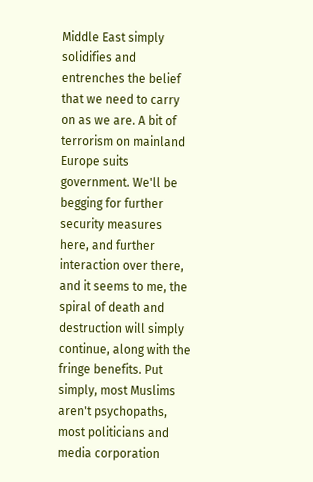Middle East simply solidifies and entrenches the belief that we need to carry on as we are. A bit of terrorism on mainland Europe suits government. We'll be begging for further security measures here, and further interaction over there, and it seems to me, the spiral of death and destruction will simply continue, along with the fringe benefits. Put simply, most Muslims aren't psychopaths, most politicians and media corporation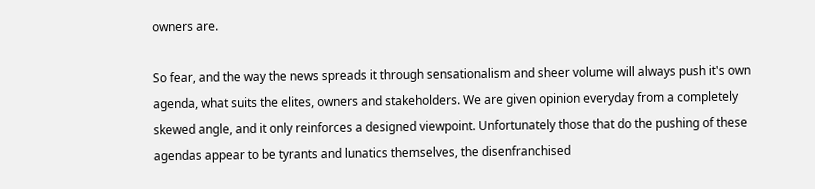owners are.

So fear, and the way the news spreads it through sensationalism and sheer volume will always push it's own agenda, what suits the elites, owners and stakeholders. We are given opinion everyday from a completely skewed angle, and it only reinforces a designed viewpoint. Unfortunately those that do the pushing of these agendas appear to be tyrants and lunatics themselves, the disenfranchised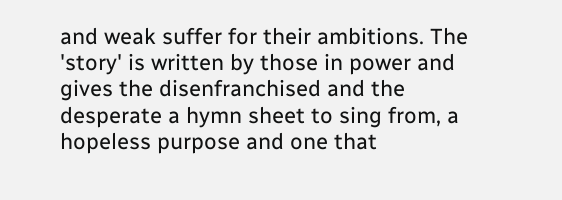and weak suffer for their ambitions. The 'story' is written by those in power and gives the disenfranchised and the desperate a hymn sheet to sing from, a hopeless purpose and one that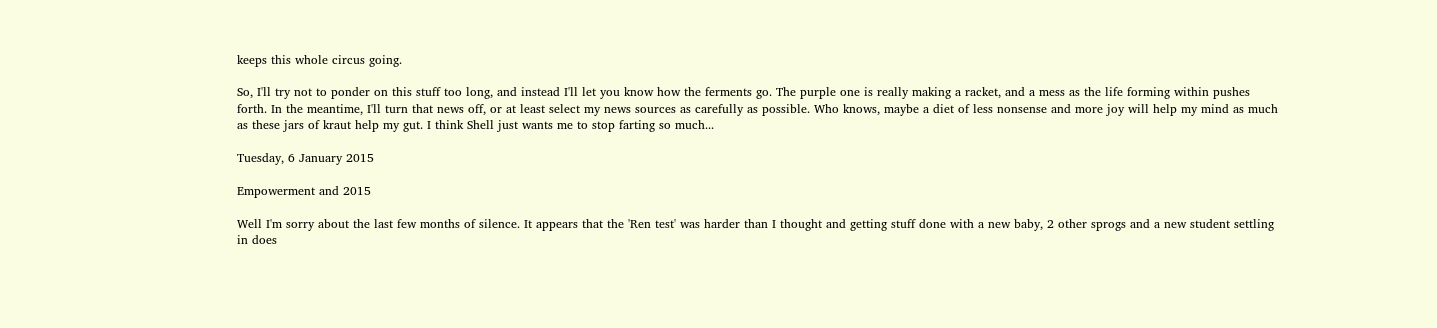keeps this whole circus going.

So, I'll try not to ponder on this stuff too long, and instead I'll let you know how the ferments go. The purple one is really making a racket, and a mess as the life forming within pushes forth. In the meantime, I'll turn that news off, or at least select my news sources as carefully as possible. Who knows, maybe a diet of less nonsense and more joy will help my mind as much as these jars of kraut help my gut. I think Shell just wants me to stop farting so much...

Tuesday, 6 January 2015

Empowerment and 2015

Well I'm sorry about the last few months of silence. It appears that the 'Ren test' was harder than I thought and getting stuff done with a new baby, 2 other sprogs and a new student settling in does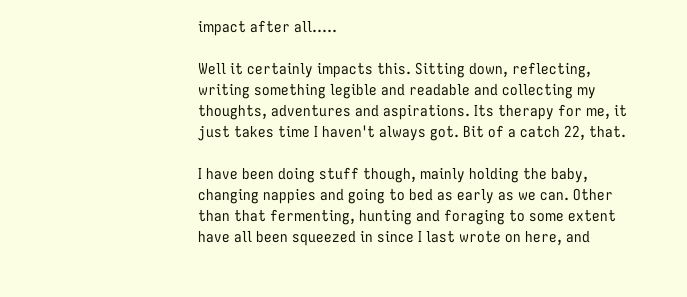impact after all.....

Well it certainly impacts this. Sitting down, reflecting, writing something legible and readable and collecting my thoughts, adventures and aspirations. Its therapy for me, it just takes time I haven't always got. Bit of a catch 22, that.

I have been doing stuff though, mainly holding the baby, changing nappies and going to bed as early as we can. Other than that fermenting, hunting and foraging to some extent have all been squeezed in since I last wrote on here, and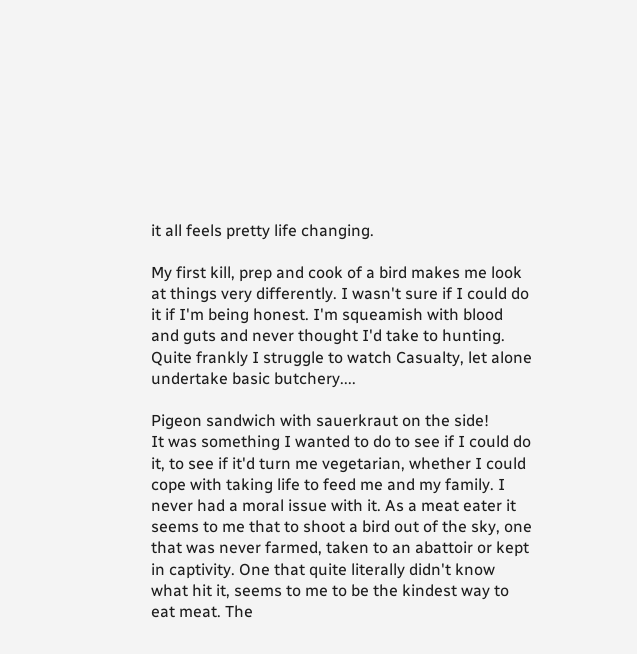it all feels pretty life changing.

My first kill, prep and cook of a bird makes me look at things very differently. I wasn't sure if I could do it if I'm being honest. I'm squeamish with blood and guts and never thought I'd take to hunting. Quite frankly I struggle to watch Casualty, let alone undertake basic butchery....

Pigeon sandwich with sauerkraut on the side!
It was something I wanted to do to see if I could do it, to see if it'd turn me vegetarian, whether I could cope with taking life to feed me and my family. I never had a moral issue with it. As a meat eater it seems to me that to shoot a bird out of the sky, one that was never farmed, taken to an abattoir or kept in captivity. One that quite literally didn't know what hit it, seems to me to be the kindest way to eat meat. The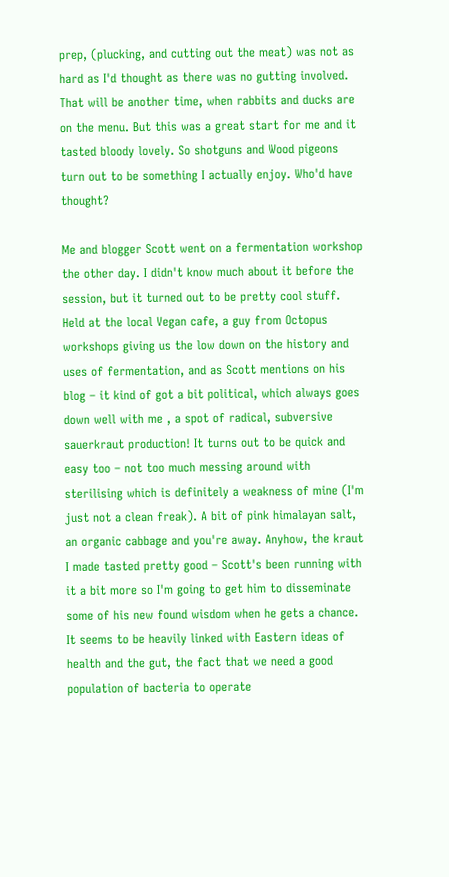prep, (plucking, and cutting out the meat) was not as hard as I'd thought as there was no gutting involved. That will be another time, when rabbits and ducks are on the menu. But this was a great start for me and it tasted bloody lovely. So shotguns and Wood pigeons turn out to be something I actually enjoy. Who'd have thought?

Me and blogger Scott went on a fermentation workshop the other day. I didn't know much about it before the session, but it turned out to be pretty cool stuff. Held at the local Vegan cafe, a guy from Octopus workshops giving us the low down on the history and uses of fermentation, and as Scott mentions on his blog – it kind of got a bit political, which always goes down well with me , a spot of radical, subversive sauerkraut production! It turns out to be quick and easy too – not too much messing around with sterilising which is definitely a weakness of mine (I'm just not a clean freak). A bit of pink himalayan salt, an organic cabbage and you're away. Anyhow, the kraut I made tasted pretty good – Scott's been running with it a bit more so I'm going to get him to disseminate some of his new found wisdom when he gets a chance. It seems to be heavily linked with Eastern ideas of health and the gut, the fact that we need a good population of bacteria to operate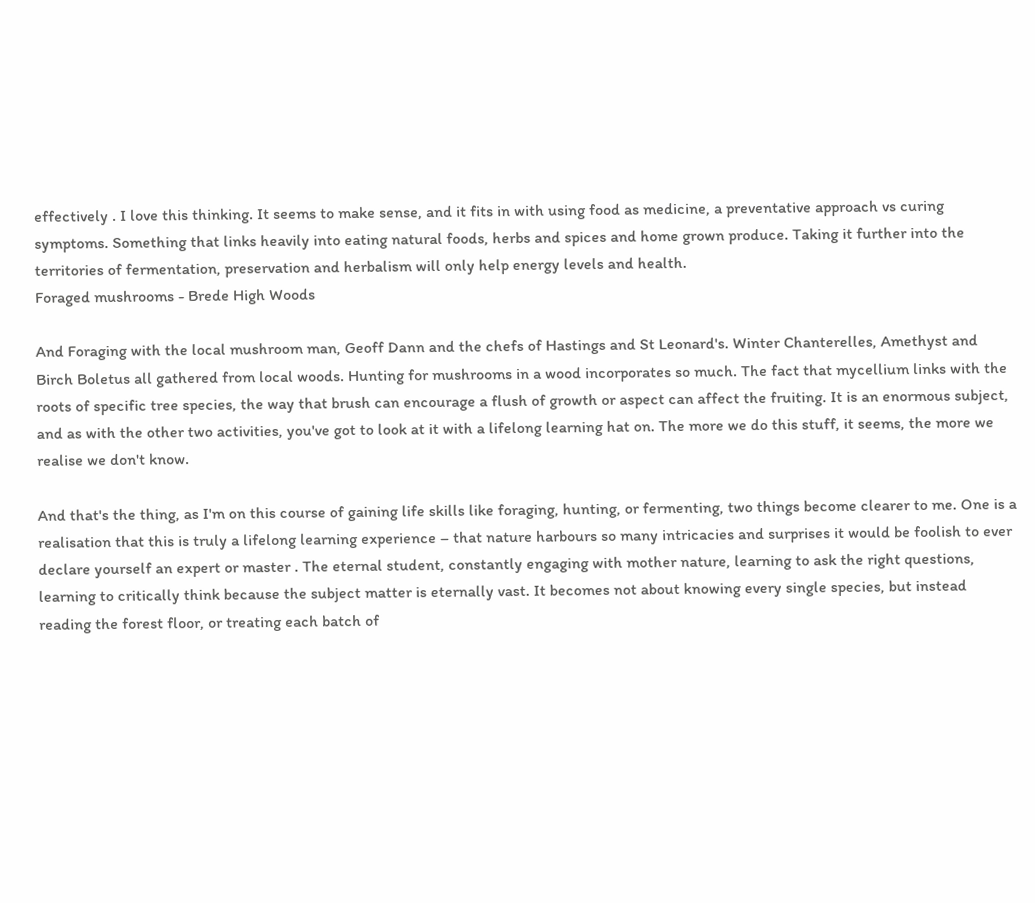effectively . I love this thinking. It seems to make sense, and it fits in with using food as medicine, a preventative approach vs curing symptoms. Something that links heavily into eating natural foods, herbs and spices and home grown produce. Taking it further into the territories of fermentation, preservation and herbalism will only help energy levels and health.
Foraged mushrooms - Brede High Woods

And Foraging with the local mushroom man, Geoff Dann and the chefs of Hastings and St Leonard's. Winter Chanterelles, Amethyst and Birch Boletus all gathered from local woods. Hunting for mushrooms in a wood incorporates so much. The fact that mycellium links with the roots of specific tree species, the way that brush can encourage a flush of growth or aspect can affect the fruiting. It is an enormous subject, and as with the other two activities, you've got to look at it with a lifelong learning hat on. The more we do this stuff, it seems, the more we realise we don't know.

And that's the thing, as I'm on this course of gaining life skills like foraging, hunting, or fermenting, two things become clearer to me. One is a realisation that this is truly a lifelong learning experience – that nature harbours so many intricacies and surprises it would be foolish to ever declare yourself an expert or master . The eternal student, constantly engaging with mother nature, learning to ask the right questions, learning to critically think because the subject matter is eternally vast. It becomes not about knowing every single species, but instead reading the forest floor, or treating each batch of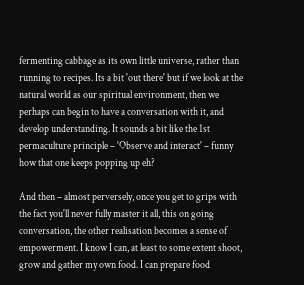fermenting cabbage as its own little universe, rather than running to recipes. Its a bit 'out there' but if we look at the natural world as our spiritual environment, then we perhaps can begin to have a conversation with it, and develop understanding. It sounds a bit like the 1st permaculture principle – 'Observe and interact' – funny how that one keeps popping up eh?

And then – almost perversely, once you get to grips with the fact you'll never fully master it all, this on going conversation, the other realisation becomes a sense of empowerment. I know I can, at least to some extent shoot, grow and gather my own food. I can prepare food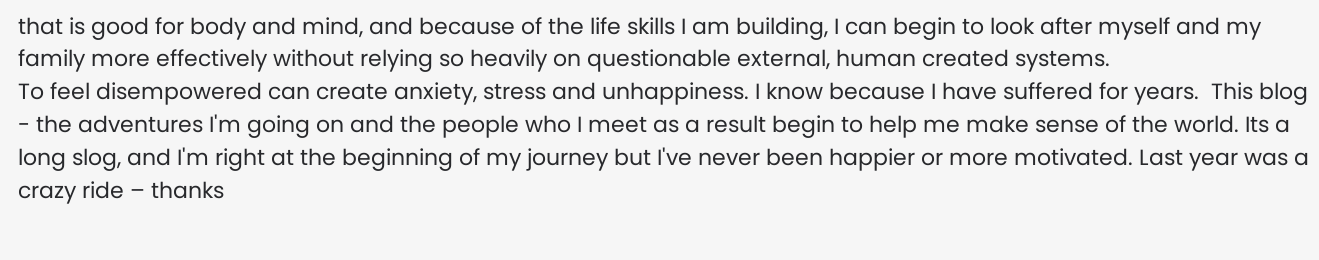that is good for body and mind, and because of the life skills I am building, I can begin to look after myself and my family more effectively without relying so heavily on questionable external, human created systems.
To feel disempowered can create anxiety, stress and unhappiness. I know because I have suffered for years.  This blog - the adventures I'm going on and the people who I meet as a result begin to help me make sense of the world. Its a long slog, and I'm right at the beginning of my journey but I've never been happier or more motivated. Last year was a crazy ride – thanks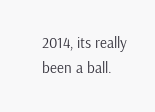2014, its really been a ball.